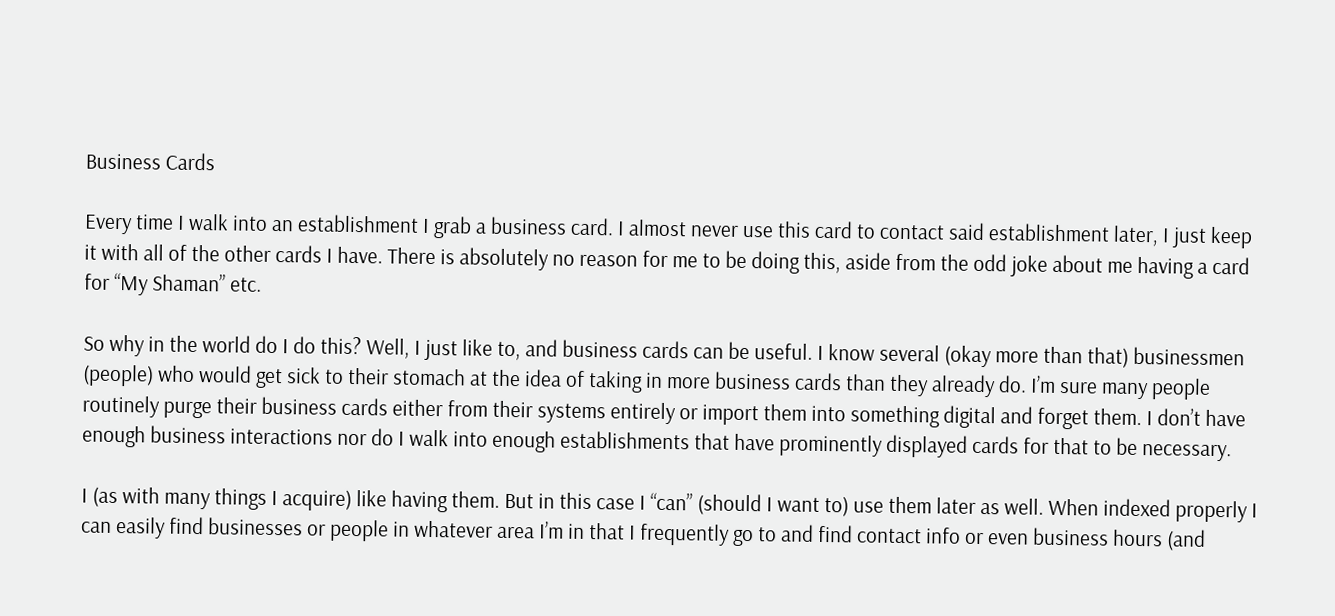Business Cards

Every time I walk into an establishment I grab a business card. I almost never use this card to contact said establishment later, I just keep it with all of the other cards I have. There is absolutely no reason for me to be doing this, aside from the odd joke about me having a card for “My Shaman” etc.

So why in the world do I do this? Well, I just like to, and business cards can be useful. I know several (okay more than that) businessmen (people) who would get sick to their stomach at the idea of taking in more business cards than they already do. I’m sure many people routinely purge their business cards either from their systems entirely or import them into something digital and forget them. I don’t have enough business interactions nor do I walk into enough establishments that have prominently displayed cards for that to be necessary.

I (as with many things I acquire) like having them. But in this case I “can” (should I want to) use them later as well. When indexed properly I can easily find businesses or people in whatever area I’m in that I frequently go to and find contact info or even business hours (and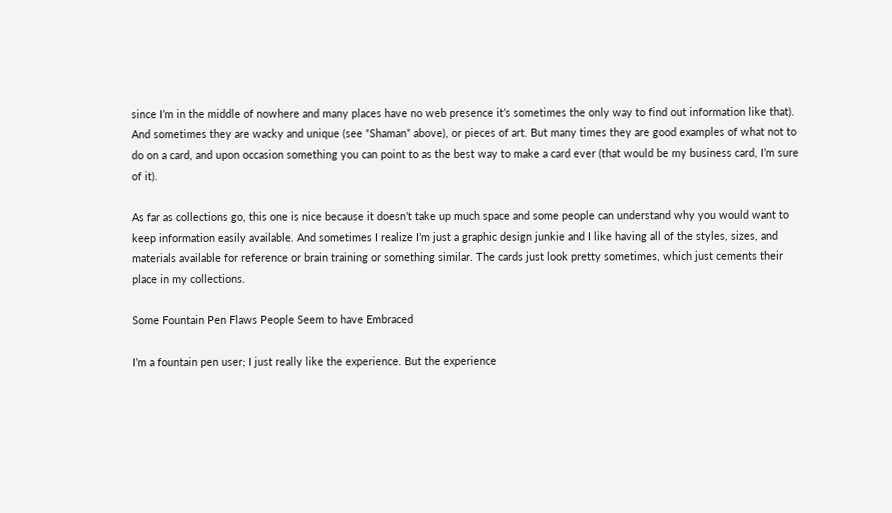since I’m in the middle of nowhere and many places have no web presence it’s sometimes the only way to find out information like that). And sometimes they are wacky and unique (see “Shaman” above), or pieces of art. But many times they are good examples of what not to do on a card, and upon occasion something you can point to as the best way to make a card ever (that would be my business card, I’m sure of it).

As far as collections go, this one is nice because it doesn’t take up much space and some people can understand why you would want to keep information easily available. And sometimes I realize I’m just a graphic design junkie and I like having all of the styles, sizes, and materials available for reference or brain training or something similar. The cards just look pretty sometimes, which just cements their place in my collections.

Some Fountain Pen Flaws People Seem to have Embraced

I’m a fountain pen user; I just really like the experience. But the experience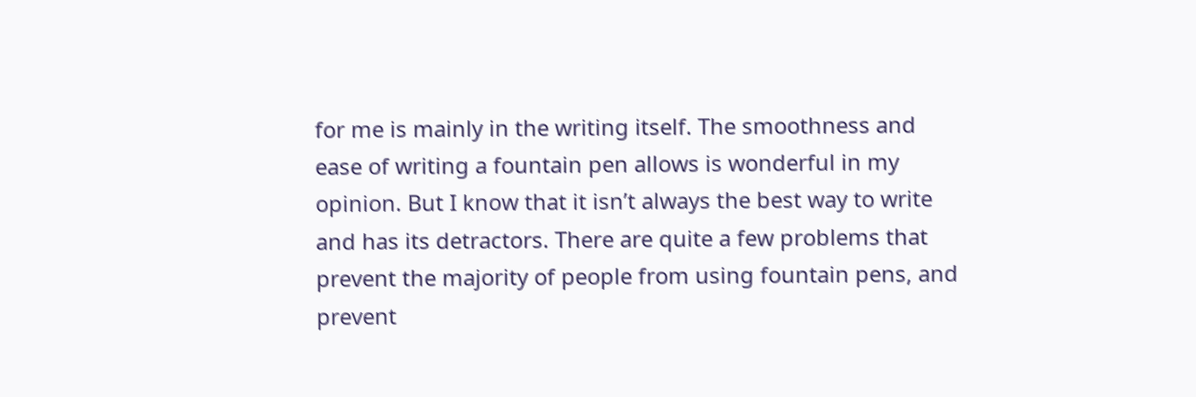for me is mainly in the writing itself. The smoothness and ease of writing a fountain pen allows is wonderful in my opinion. But I know that it isn’t always the best way to write and has its detractors. There are quite a few problems that prevent the majority of people from using fountain pens, and prevent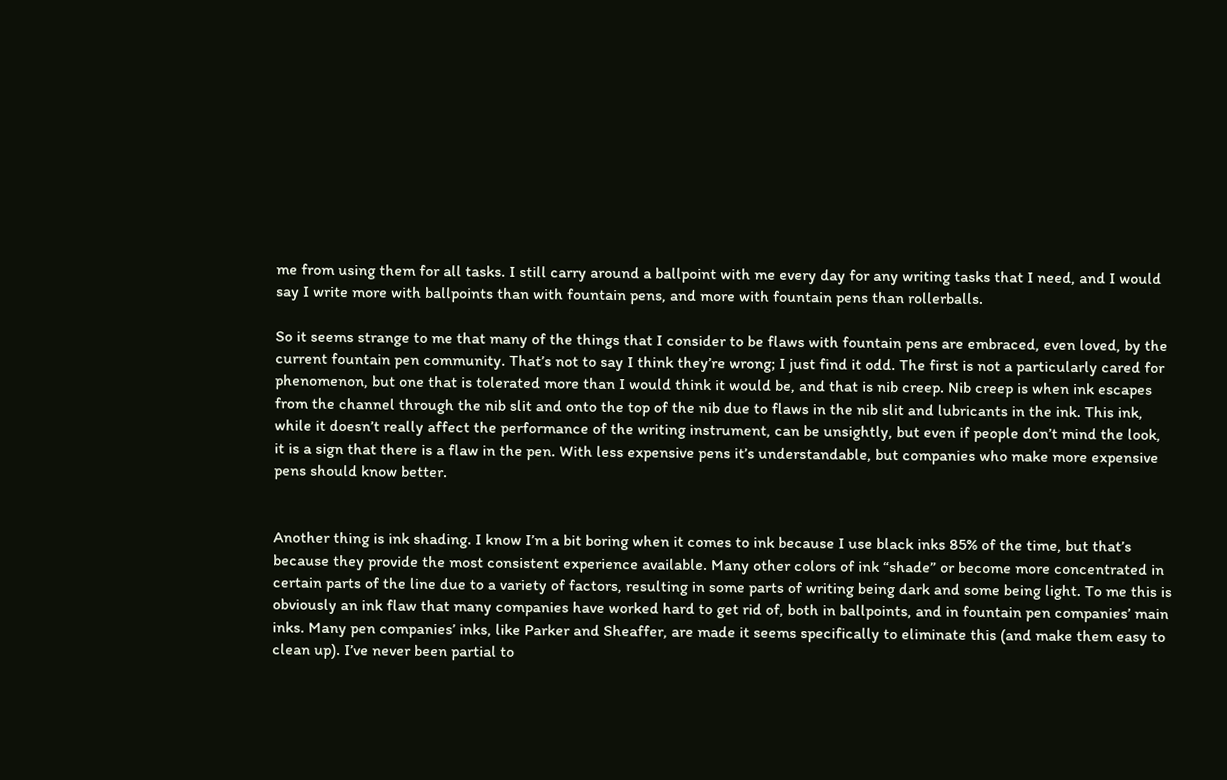me from using them for all tasks. I still carry around a ballpoint with me every day for any writing tasks that I need, and I would say I write more with ballpoints than with fountain pens, and more with fountain pens than rollerballs.

So it seems strange to me that many of the things that I consider to be flaws with fountain pens are embraced, even loved, by the current fountain pen community. That’s not to say I think they’re wrong; I just find it odd. The first is not a particularly cared for phenomenon, but one that is tolerated more than I would think it would be, and that is nib creep. Nib creep is when ink escapes from the channel through the nib slit and onto the top of the nib due to flaws in the nib slit and lubricants in the ink. This ink, while it doesn’t really affect the performance of the writing instrument, can be unsightly, but even if people don’t mind the look, it is a sign that there is a flaw in the pen. With less expensive pens it’s understandable, but companies who make more expensive pens should know better.


Another thing is ink shading. I know I’m a bit boring when it comes to ink because I use black inks 85% of the time, but that’s because they provide the most consistent experience available. Many other colors of ink “shade” or become more concentrated in certain parts of the line due to a variety of factors, resulting in some parts of writing being dark and some being light. To me this is obviously an ink flaw that many companies have worked hard to get rid of, both in ballpoints, and in fountain pen companies’ main inks. Many pen companies’ inks, like Parker and Sheaffer, are made it seems specifically to eliminate this (and make them easy to clean up). I’ve never been partial to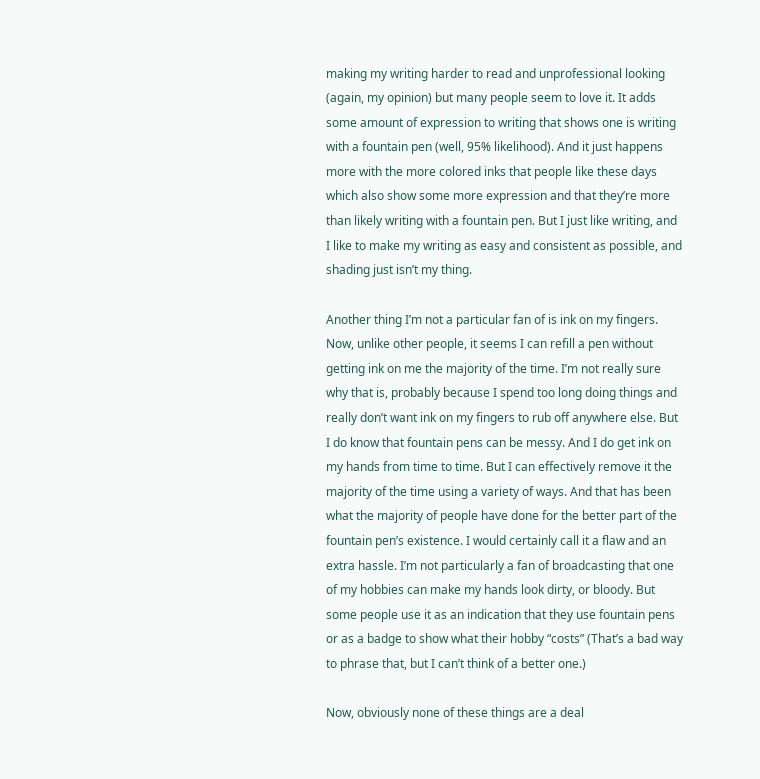making my writing harder to read and unprofessional looking (again, my opinion) but many people seem to love it. It adds some amount of expression to writing that shows one is writing with a fountain pen (well, 95% likelihood). And it just happens more with the more colored inks that people like these days which also show some more expression and that they’re more than likely writing with a fountain pen. But I just like writing, and I like to make my writing as easy and consistent as possible, and shading just isn’t my thing.

Another thing I’m not a particular fan of is ink on my fingers. Now, unlike other people, it seems I can refill a pen without getting ink on me the majority of the time. I’m not really sure why that is, probably because I spend too long doing things and really don’t want ink on my fingers to rub off anywhere else. But I do know that fountain pens can be messy. And I do get ink on my hands from time to time. But I can effectively remove it the majority of the time using a variety of ways. And that has been what the majority of people have done for the better part of the fountain pen’s existence. I would certainly call it a flaw and an extra hassle. I’m not particularly a fan of broadcasting that one of my hobbies can make my hands look dirty, or bloody. But some people use it as an indication that they use fountain pens or as a badge to show what their hobby “costs” (That’s a bad way to phrase that, but I can’t think of a better one.)

Now, obviously none of these things are a deal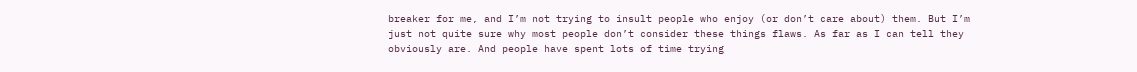breaker for me, and I’m not trying to insult people who enjoy (or don’t care about) them. But I’m just not quite sure why most people don’t consider these things flaws. As far as I can tell they obviously are. And people have spent lots of time trying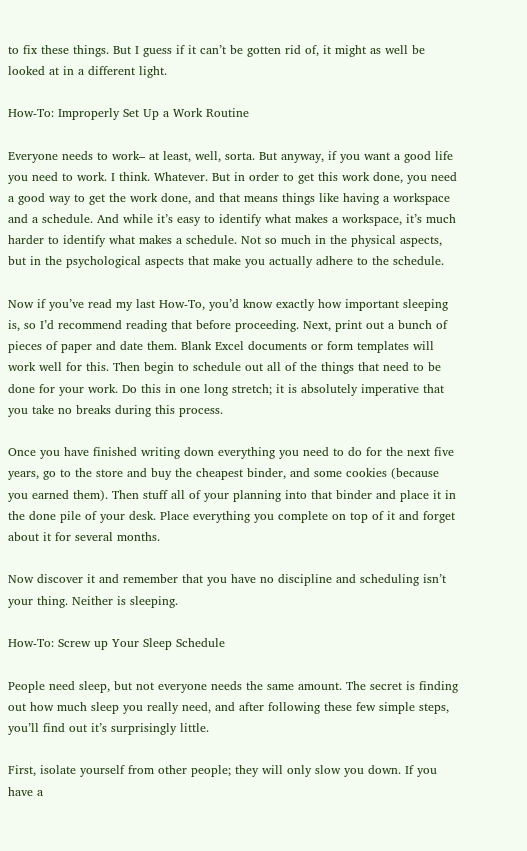to fix these things. But I guess if it can’t be gotten rid of, it might as well be looked at in a different light.

How-To: Improperly Set Up a Work Routine

Everyone needs to work– at least, well, sorta. But anyway, if you want a good life you need to work. I think. Whatever. But in order to get this work done, you need a good way to get the work done, and that means things like having a workspace and a schedule. And while it’s easy to identify what makes a workspace, it’s much harder to identify what makes a schedule. Not so much in the physical aspects, but in the psychological aspects that make you actually adhere to the schedule.

Now if you’ve read my last How-To, you’d know exactly how important sleeping is, so I’d recommend reading that before proceeding. Next, print out a bunch of pieces of paper and date them. Blank Excel documents or form templates will work well for this. Then begin to schedule out all of the things that need to be done for your work. Do this in one long stretch; it is absolutely imperative that you take no breaks during this process.

Once you have finished writing down everything you need to do for the next five years, go to the store and buy the cheapest binder, and some cookies (because you earned them). Then stuff all of your planning into that binder and place it in the done pile of your desk. Place everything you complete on top of it and forget about it for several months.

Now discover it and remember that you have no discipline and scheduling isn’t your thing. Neither is sleeping.

How-To: Screw up Your Sleep Schedule

People need sleep, but not everyone needs the same amount. The secret is finding out how much sleep you really need, and after following these few simple steps, you’ll find out it’s surprisingly little.

First, isolate yourself from other people; they will only slow you down. If you have a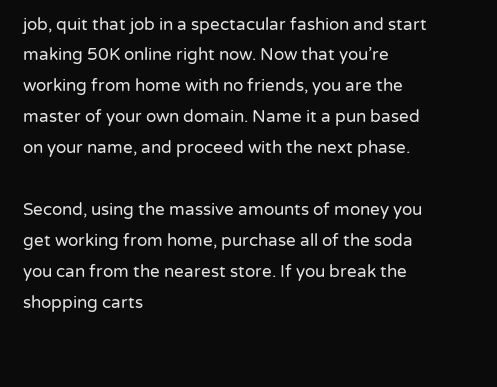job, quit that job in a spectacular fashion and start making 50K online right now. Now that you’re working from home with no friends, you are the master of your own domain. Name it a pun based on your name, and proceed with the next phase.

Second, using the massive amounts of money you get working from home, purchase all of the soda you can from the nearest store. If you break the shopping carts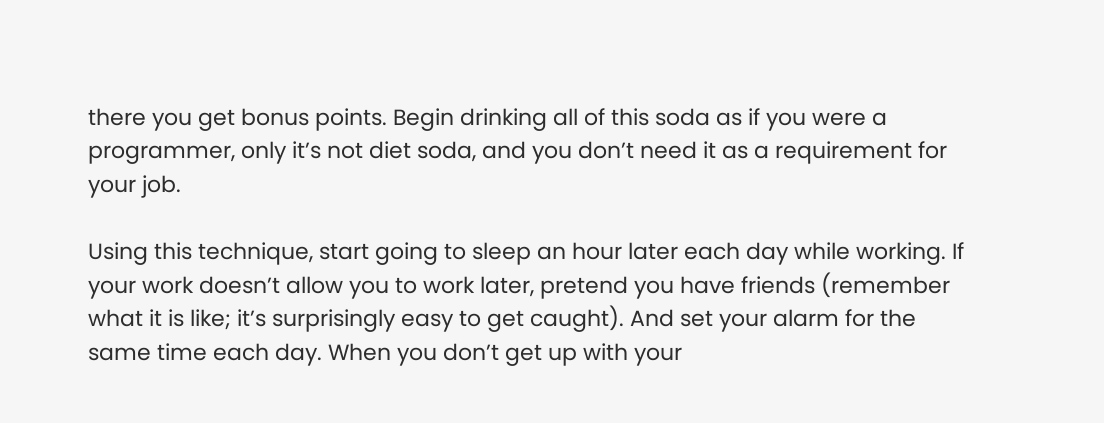there you get bonus points. Begin drinking all of this soda as if you were a programmer, only it’s not diet soda, and you don’t need it as a requirement for your job.

Using this technique, start going to sleep an hour later each day while working. If your work doesn’t allow you to work later, pretend you have friends (remember what it is like; it’s surprisingly easy to get caught). And set your alarm for the same time each day. When you don’t get up with your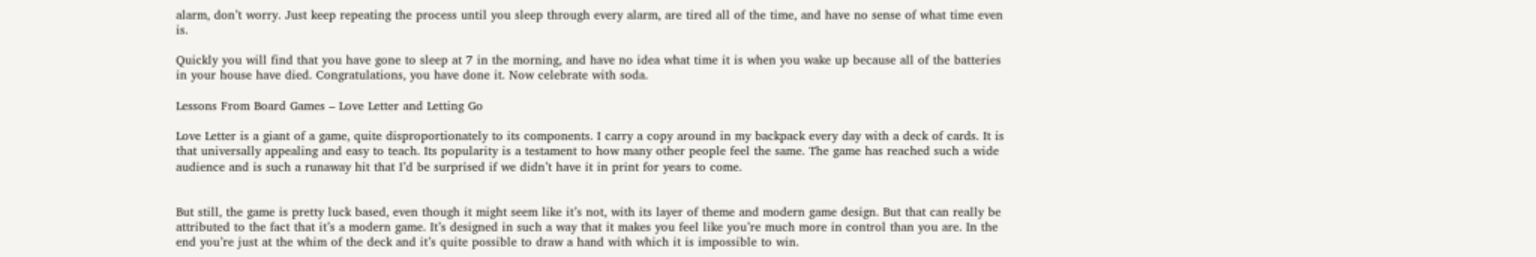alarm, don’t worry. Just keep repeating the process until you sleep through every alarm, are tired all of the time, and have no sense of what time even is.

Quickly you will find that you have gone to sleep at 7 in the morning, and have no idea what time it is when you wake up because all of the batteries in your house have died. Congratulations, you have done it. Now celebrate with soda.

Lessons From Board Games – Love Letter and Letting Go

Love Letter is a giant of a game, quite disproportionately to its components. I carry a copy around in my backpack every day with a deck of cards. It is that universally appealing and easy to teach. Its popularity is a testament to how many other people feel the same. The game has reached such a wide audience and is such a runaway hit that I’d be surprised if we didn’t have it in print for years to come.


But still, the game is pretty luck based, even though it might seem like it’s not, with its layer of theme and modern game design. But that can really be attributed to the fact that it’s a modern game. It’s designed in such a way that it makes you feel like you’re much more in control than you are. In the end you’re just at the whim of the deck and it’s quite possible to draw a hand with which it is impossible to win.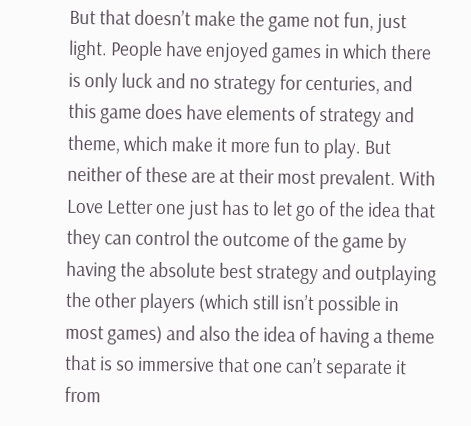But that doesn’t make the game not fun, just light. People have enjoyed games in which there is only luck and no strategy for centuries, and this game does have elements of strategy and theme, which make it more fun to play. But neither of these are at their most prevalent. With Love Letter one just has to let go of the idea that they can control the outcome of the game by having the absolute best strategy and outplaying the other players (which still isn’t possible in most games) and also the idea of having a theme that is so immersive that one can’t separate it from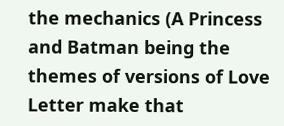the mechanics (A Princess and Batman being the themes of versions of Love Letter make that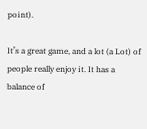point).

It’s a great game, and a lot (a Lot) of people really enjoy it. It has a balance of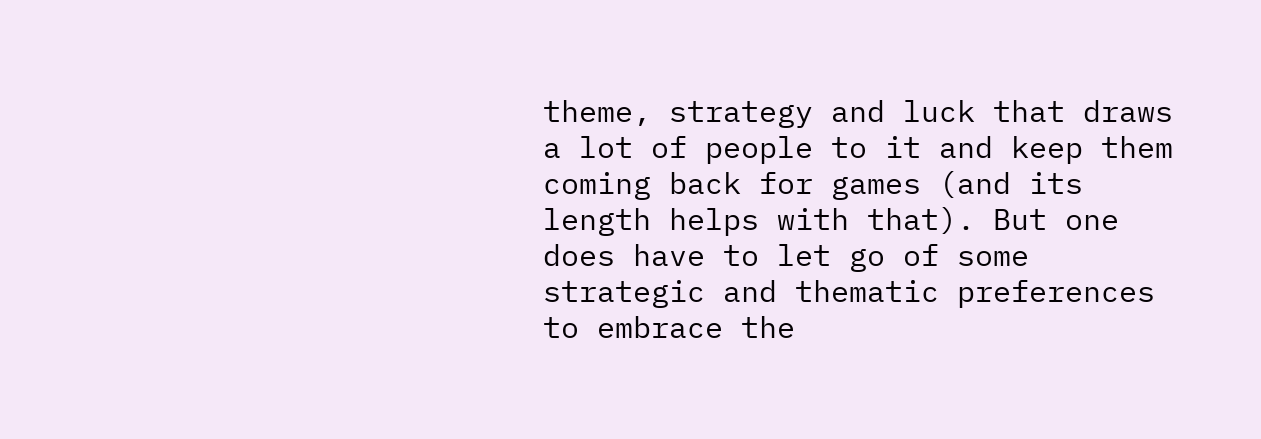theme, strategy and luck that draws a lot of people to it and keep them coming back for games (and its length helps with that). But one does have to let go of some strategic and thematic preferences to embrace the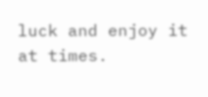luck and enjoy it at times.